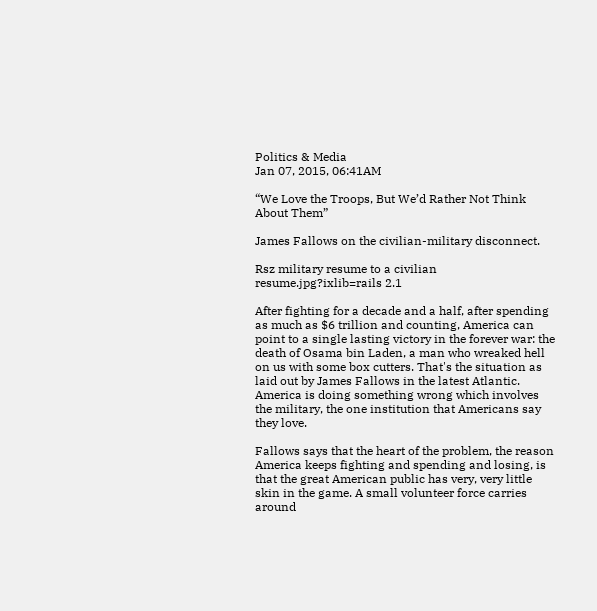Politics & Media
Jan 07, 2015, 06:41AM

“We Love the Troops, But We’d Rather Not Think About Them”

James Fallows on the civilian-military disconnect.

Rsz military resume to a civilian resume.jpg?ixlib=rails 2.1

After fighting for a decade and a half, after spending as much as $6 trillion and counting, America can point to a single lasting victory in the forever war: the death of Osama bin Laden, a man who wreaked hell on us with some box cutters. That's the situation as laid out by James Fallows in the latest Atlantic. America is doing something wrong which involves the military, the one institution that Americans say they love.

Fallows says that the heart of the problem, the reason America keeps fighting and spending and losing, is that the great American public has very, very little skin in the game. A small volunteer force carries around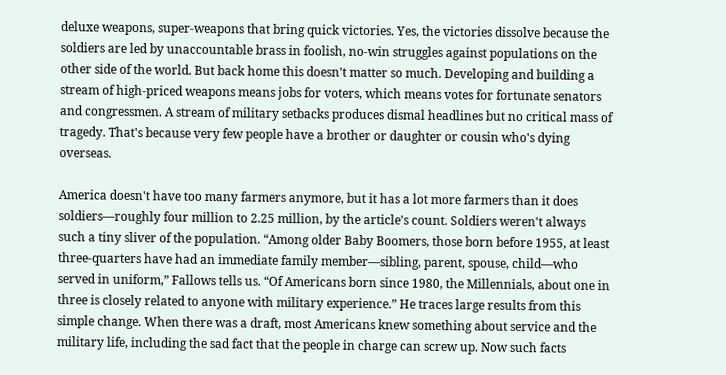deluxe weapons, super-weapons that bring quick victories. Yes, the victories dissolve because the soldiers are led by unaccountable brass in foolish, no-win struggles against populations on the other side of the world. But back home this doesn't matter so much. Developing and building a stream of high-priced weapons means jobs for voters, which means votes for fortunate senators and congressmen. A stream of military setbacks produces dismal headlines but no critical mass of tragedy. That's because very few people have a brother or daughter or cousin who's dying overseas.

America doesn't have too many farmers anymore, but it has a lot more farmers than it does soldiers—roughly four million to 2.25 million, by the article's count. Soldiers weren't always such a tiny sliver of the population. “Among older Baby Boomers, those born before 1955, at least three-quarters have had an immediate family member—sibling, parent, spouse, child—who served in uniform,” Fallows tells us. “Of Americans born since 1980, the Millennials, about one in three is closely related to anyone with military experience.” He traces large results from this simple change. When there was a draft, most Americans knew something about service and the military life, including the sad fact that the people in charge can screw up. Now such facts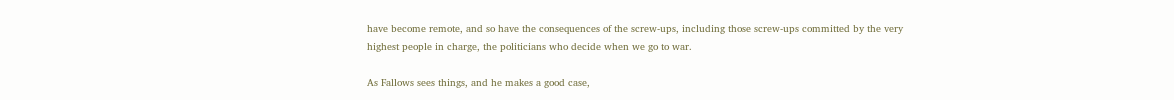have become remote, and so have the consequences of the screw-ups, including those screw-ups committed by the very highest people in charge, the politicians who decide when we go to war.

As Fallows sees things, and he makes a good case,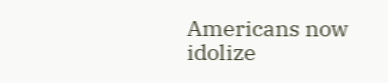Americans now idolize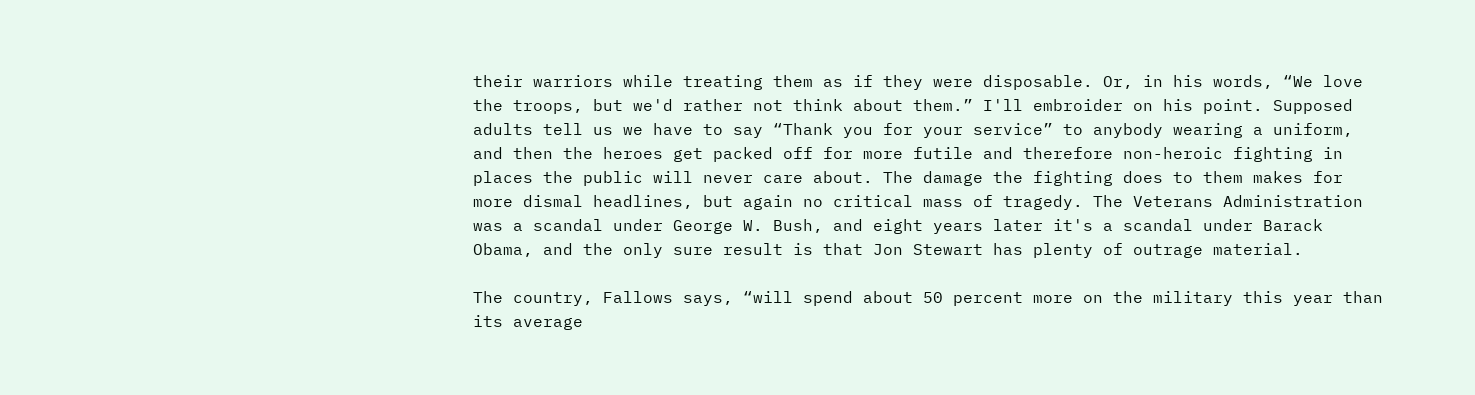their warriors while treating them as if they were disposable. Or, in his words, “We love the troops, but we'd rather not think about them.” I'll embroider on his point. Supposed adults tell us we have to say “Thank you for your service” to anybody wearing a uniform, and then the heroes get packed off for more futile and therefore non-heroic fighting in places the public will never care about. The damage the fighting does to them makes for more dismal headlines, but again no critical mass of tragedy. The Veterans Administration was a scandal under George W. Bush, and eight years later it's a scandal under Barack Obama, and the only sure result is that Jon Stewart has plenty of outrage material.

The country, Fallows says, “will spend about 50 percent more on the military this year than its average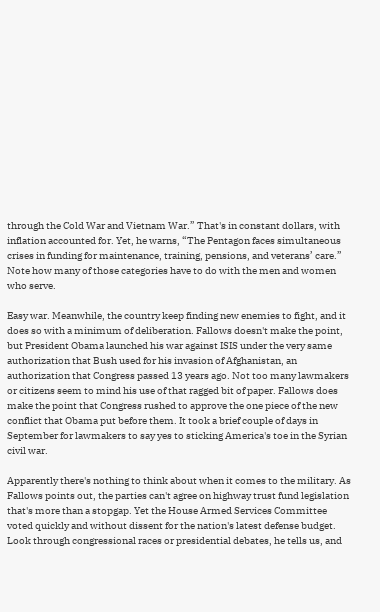through the Cold War and Vietnam War.” That's in constant dollars, with inflation accounted for. Yet, he warns, “The Pentagon faces simultaneous crises in funding for maintenance, training, pensions, and veterans’ care.” Note how many of those categories have to do with the men and women who serve.

Easy war. Meanwhile, the country keep finding new enemies to fight, and it does so with a minimum of deliberation. Fallows doesn't make the point, but President Obama launched his war against ISIS under the very same authorization that Bush used for his invasion of Afghanistan, an authorization that Congress passed 13 years ago. Not too many lawmakers or citizens seem to mind his use of that ragged bit of paper. Fallows does make the point that Congress rushed to approve the one piece of the new conflict that Obama put before them. It took a brief couple of days in September for lawmakers to say yes to sticking America's toe in the Syrian civil war.

Apparently there's nothing to think about when it comes to the military. As Fallows points out, the parties can't agree on highway trust fund legislation that's more than a stopgap. Yet the House Armed Services Committee voted quickly and without dissent for the nation's latest defense budget. Look through congressional races or presidential debates, he tells us, and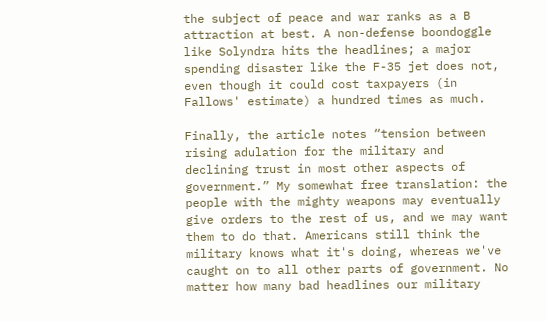the subject of peace and war ranks as a B attraction at best. A non-defense boondoggle like Solyndra hits the headlines; a major spending disaster like the F-35 jet does not, even though it could cost taxpayers (in Fallows' estimate) a hundred times as much.

Finally, the article notes “tension between rising adulation for the military and declining trust in most other aspects of government.” My somewhat free translation: the people with the mighty weapons may eventually give orders to the rest of us, and we may want them to do that. Americans still think the military knows what it's doing, whereas we've caught on to all other parts of government. No matter how many bad headlines our military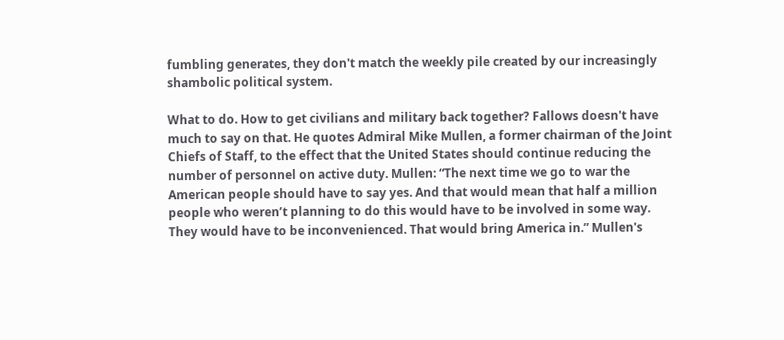fumbling generates, they don't match the weekly pile created by our increasingly shambolic political system.

What to do. How to get civilians and military back together? Fallows doesn't have much to say on that. He quotes Admiral Mike Mullen, a former chairman of the Joint Chiefs of Staff, to the effect that the United States should continue reducing the number of personnel on active duty. Mullen: “The next time we go to war the American people should have to say yes. And that would mean that half a million people who weren’t planning to do this would have to be involved in some way. They would have to be inconvenienced. That would bring America in.” Mullen's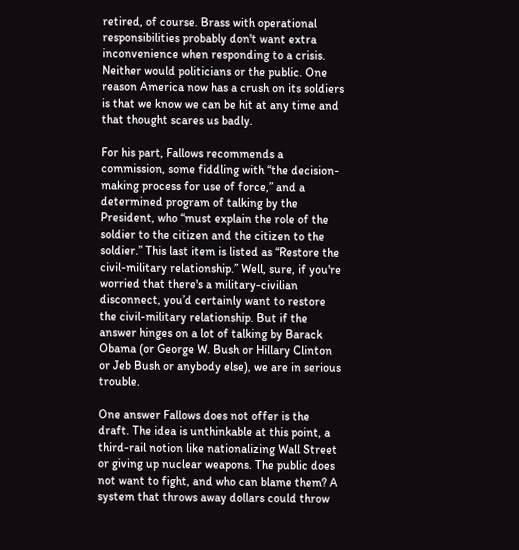retired, of course. Brass with operational responsibilities probably don't want extra inconvenience when responding to a crisis. Neither would politicians or the public. One reason America now has a crush on its soldiers is that we know we can be hit at any time and that thought scares us badly.

For his part, Fallows recommends a commission, some fiddling with “the decision-making process for use of force,” and a determined program of talking by the President, who “must explain the role of the soldier to the citizen and the citizen to the soldier.” This last item is listed as “Restore the civil-military relationship.” Well, sure, if you're worried that there's a military-civilian disconnect, you’d certainly want to restore the civil-military relationship. But if the answer hinges on a lot of talking by Barack Obama (or George W. Bush or Hillary Clinton or Jeb Bush or anybody else), we are in serious trouble.

One answer Fallows does not offer is the draft. The idea is unthinkable at this point, a third-rail notion like nationalizing Wall Street or giving up nuclear weapons. The public does not want to fight, and who can blame them? A system that throws away dollars could throw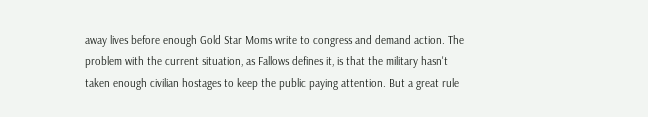away lives before enough Gold Star Moms write to congress and demand action. The problem with the current situation, as Fallows defines it, is that the military hasn't taken enough civilian hostages to keep the public paying attention. But a great rule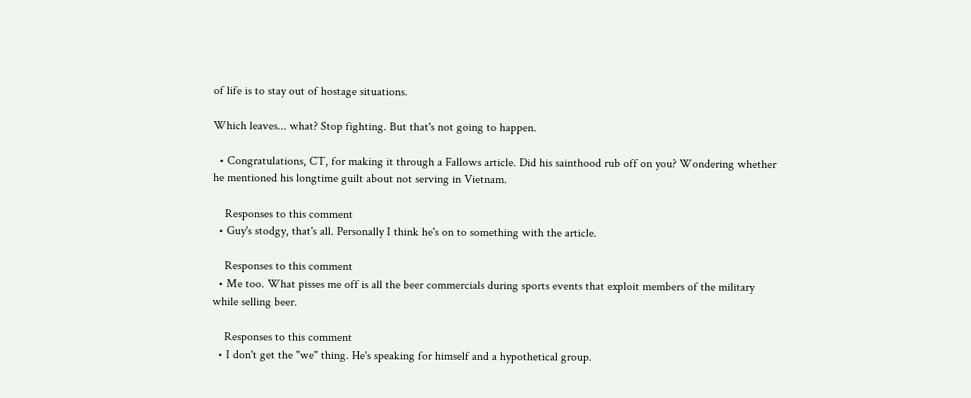of life is to stay out of hostage situations.

Which leaves... what? Stop fighting. But that's not going to happen.

  • Congratulations, CT, for making it through a Fallows article. Did his sainthood rub off on you? Wondering whether he mentioned his longtime guilt about not serving in Vietnam.

    Responses to this comment
  • Guy's stodgy, that's all. Personally I think he's on to something with the article.

    Responses to this comment
  • Me too. What pisses me off is all the beer commercials during sports events that exploit members of the military while selling beer.

    Responses to this comment
  • I don't get the "we" thing. He's speaking for himself and a hypothetical group.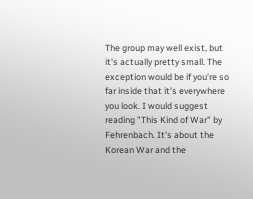The group may well exist, but it's actually pretty small. The exception would be if you're so far inside that it's everywhere you look. I would suggest reading "This Kind of War" by Fehrenbach. It's about the Korean War and the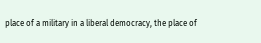place of a military in a liberal democracy, the place of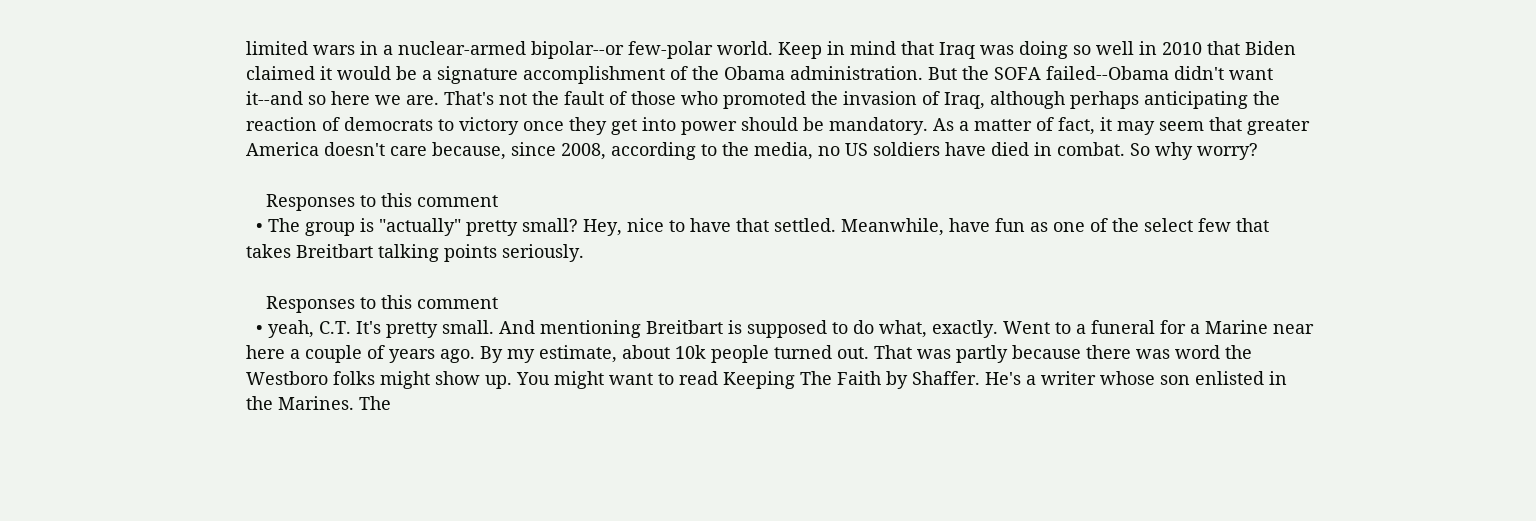limited wars in a nuclear-armed bipolar--or few-polar world. Keep in mind that Iraq was doing so well in 2010 that Biden claimed it would be a signature accomplishment of the Obama administration. But the SOFA failed--Obama didn't want it--and so here we are. That's not the fault of those who promoted the invasion of Iraq, although perhaps anticipating the reaction of democrats to victory once they get into power should be mandatory. As a matter of fact, it may seem that greater America doesn't care because, since 2008, according to the media, no US soldiers have died in combat. So why worry?

    Responses to this comment
  • The group is "actually" pretty small? Hey, nice to have that settled. Meanwhile, have fun as one of the select few that takes Breitbart talking points seriously.

    Responses to this comment
  • yeah, C.T. It's pretty small. And mentioning Breitbart is supposed to do what, exactly. Went to a funeral for a Marine near here a couple of years ago. By my estimate, about 10k people turned out. That was partly because there was word the Westboro folks might show up. You might want to read Keeping The Faith by Shaffer. He's a writer whose son enlisted in the Marines. The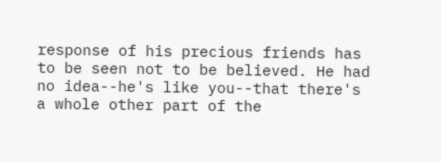response of his precious friends has to be seen not to be believed. He had no idea--he's like you--that there's a whole other part of the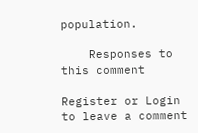population.

    Responses to this comment

Register or Login to leave a comment